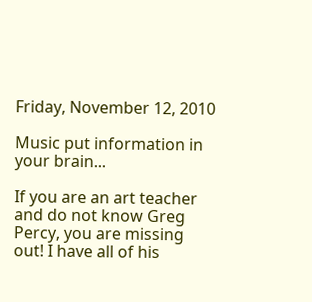Friday, November 12, 2010

Music put information in your brain...

If you are an art teacher and do not know Greg Percy, you are missing out! I have all of his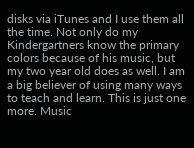disks via iTunes and I use them all the time. Not only do my Kindergartners know the primary colors because of his music, but my two year old does as well. I am a big believer of using many ways to teach and learn. This is just one more. Music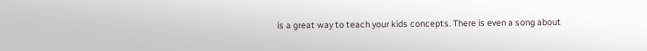is a great way to teach your kids concepts. There is even a song about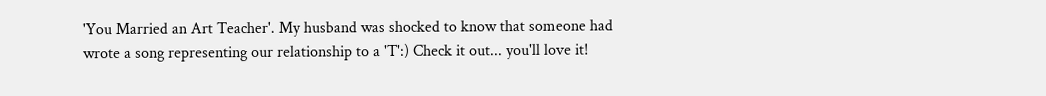'You Married an Art Teacher'. My husband was shocked to know that someone had wrote a song representing our relationship to a 'T':) Check it out... you'll love it!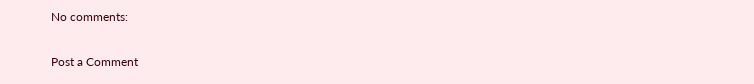No comments:

Post a Comment